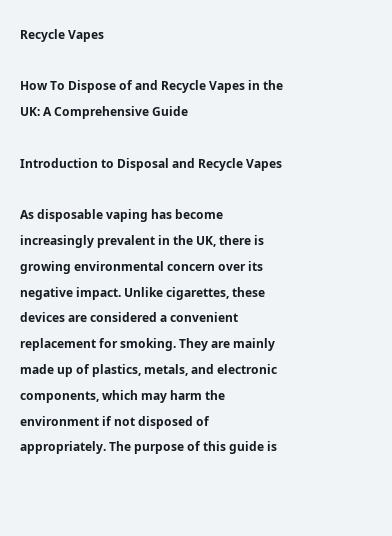Recycle Vapes

How To Dispose of and Recycle Vapes in the UK: A Comprehensive Guide

Introduction to Disposal and Recycle Vapes

As disposable vaping has become increasingly prevalent in the UK, there is growing environmental concern over its negative impact. Unlike cigarettes, these devices are considered a convenient replacement for smoking. They are mainly made up of plastics, metals, and electronic components, which may harm the environment if not disposed of appropriately. The purpose of this guide is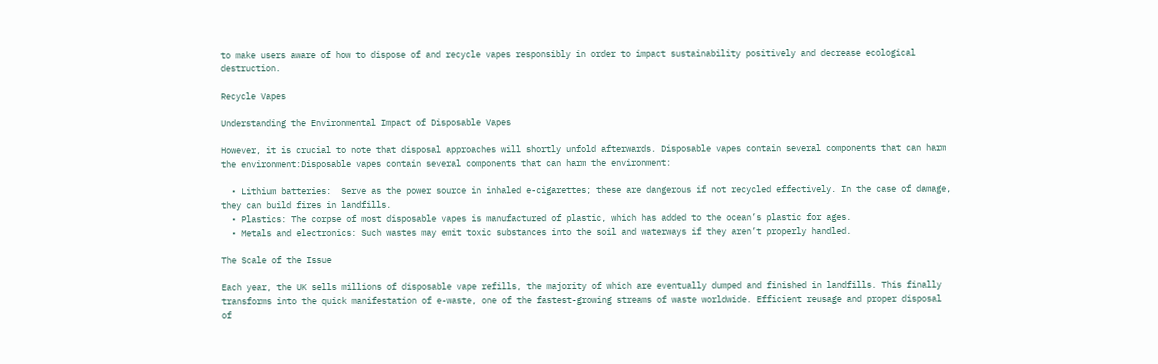to make users aware of how to dispose of and recycle vapes responsibly in order to impact sustainability positively and decrease ecological destruction.

Recycle Vapes

Understanding the Environmental Impact of Disposable Vapes

However, it is crucial to note that disposal approaches will shortly unfold afterwards. Disposable vapes contain several components that can harm the environment:Disposable vapes contain several components that can harm the environment:

  • Lithium batteries:  Serve as the power source in inhaled e-cigarettes; these are dangerous if not recycled effectively. In the case of damage, they can build fires in landfills.
  • Plastics: The corpse of most disposable vapes is manufactured of plastic, which has added to the ocean’s plastic for ages.
  • Metals and electronics: Such wastes may emit toxic substances into the soil and waterways if they aren’t properly handled.

The Scale of the Issue

Each year, the UK sells millions of disposable vape refills, the majority of which are eventually dumped and finished in landfills. This finally transforms into the quick manifestation of e-waste, one of the fastest-growing streams of waste worldwide. Efficient reusage and proper disposal of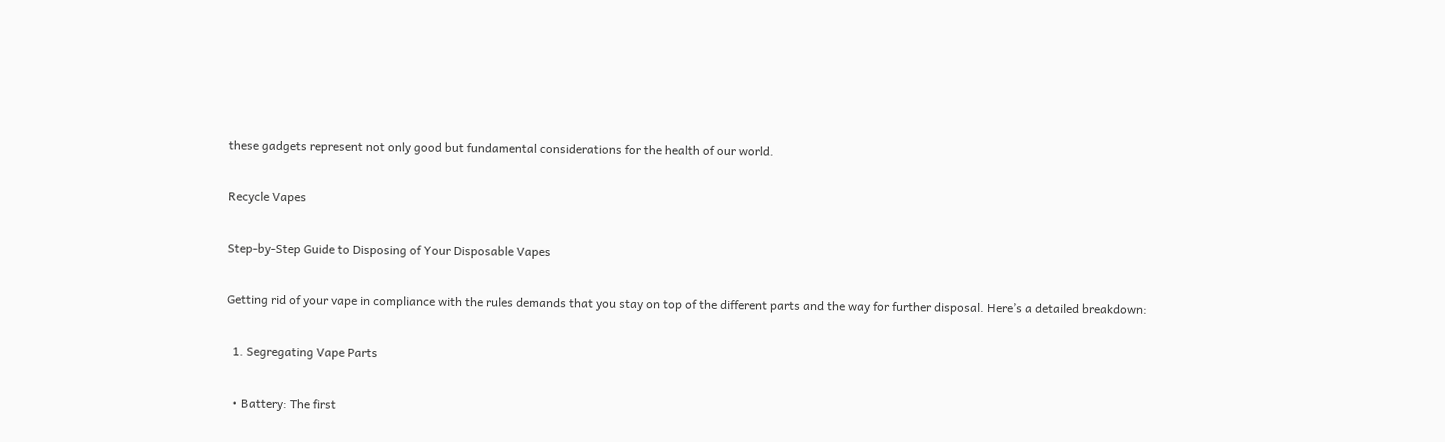these gadgets represent not only good but fundamental considerations for the health of our world.

Recycle Vapes

Step-by-Step Guide to Disposing of Your Disposable Vapes

Getting rid of your vape in compliance with the rules demands that you stay on top of the different parts and the way for further disposal. Here’s a detailed breakdown:

  1. Segregating Vape Parts

  • Battery: The first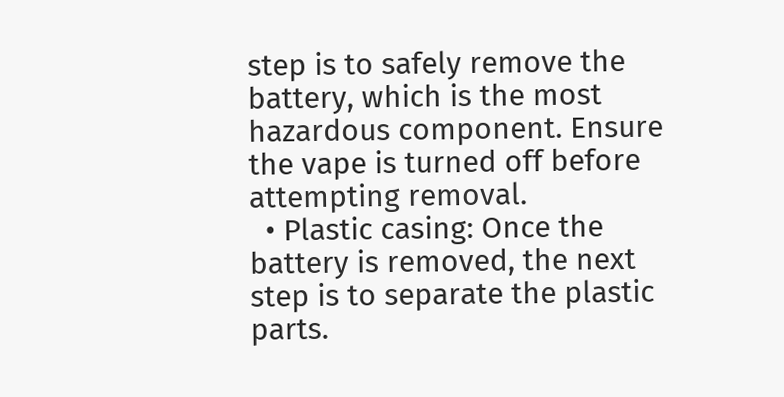step is to safely remove the battery, which is the most hazardous component. Ensure the vape is turned off before attempting removal.
  • Plastic casing: Once the battery is removed, the next step is to separate the plastic parts.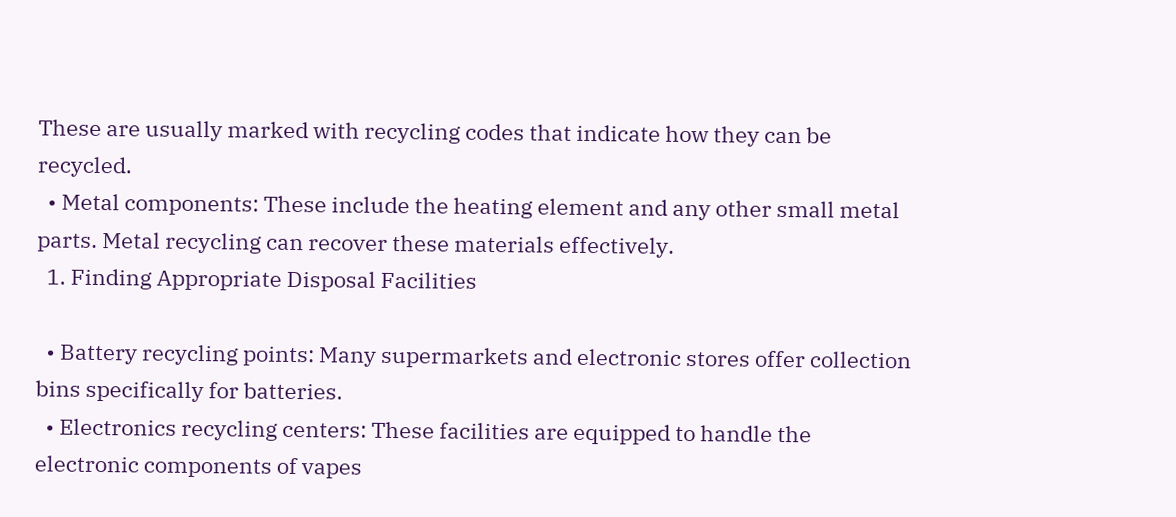These are usually marked with recycling codes that indicate how they can be recycled.
  • Metal components: These include the heating element and any other small metal parts. Metal recycling can recover these materials effectively.
  1. Finding Appropriate Disposal Facilities

  • Battery recycling points: Many supermarkets and electronic stores offer collection bins specifically for batteries.
  • Electronics recycling centers: These facilities are equipped to handle the electronic components of vapes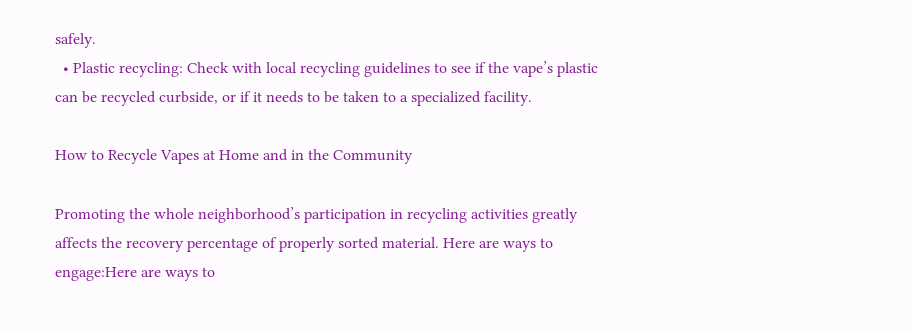safely.
  • Plastic recycling: Check with local recycling guidelines to see if the vape’s plastic can be recycled curbside, or if it needs to be taken to a specialized facility.

How to Recycle Vapes at Home and in the Community

Promoting the whole neighborhood’s participation in recycling activities greatly affects the recovery percentage of properly sorted material. Here are ways to engage:Here are ways to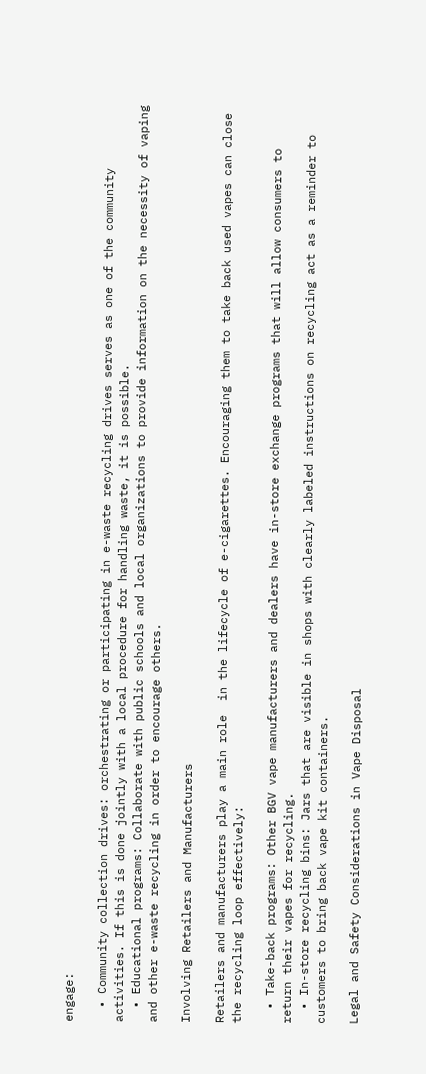engage:

  • Community collection drives: orchestrating or participating in e-waste recycling drives serves as one of the community activities. If this is done jointly with a local procedure for handling waste, it is possible.
  • Educational programs: Collaborate with public schools and local organizations to provide information on the necessity of vaping and other e-waste recycling in order to encourage others.

Involving Retailers and Manufacturers

Retailers and manufacturers play a main role  in the lifecycle of e-cigarettes. Encouraging them to take back used vapes can close the recycling loop effectively:

  • Take-back programs: Other BGV vape manufacturers and dealers have in-store exchange programs that will allow consumers to return their vapes for recycling.
  • In-store recycling bins: Jars that are visible in shops with clearly labeled instructions on recycling act as a reminder to customers to bring back vape kit containers.

Legal and Safety Considerations in Vape Disposal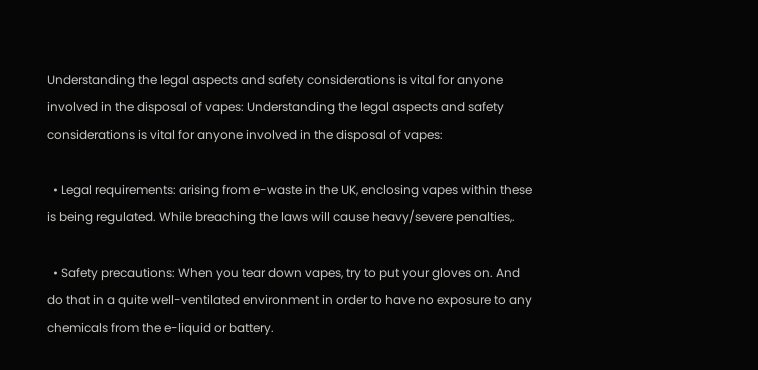Understanding the legal aspects and safety considerations is vital for anyone involved in the disposal of vapes: Understanding the legal aspects and safety considerations is vital for anyone involved in the disposal of vapes:

  • Legal requirements: arising from e-waste in the UK, enclosing vapes within these is being regulated. While breaching the laws will cause heavy/severe penalties,.

  • Safety precautions: When you tear down vapes, try to put your gloves on. And do that in a quite well-ventilated environment in order to have no exposure to any chemicals from the e-liquid or battery.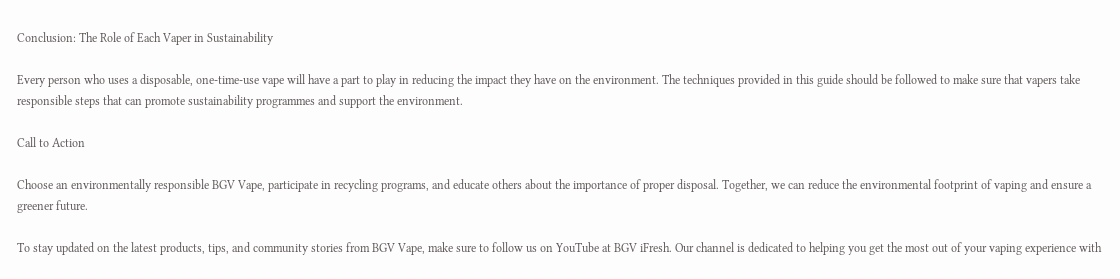Conclusion: The Role of Each Vaper in Sustainability

Every person who uses a disposable, one-time-use vape will have a part to play in reducing the impact they have on the environment. The techniques provided in this guide should be followed to make sure that vapers take responsible steps that can promote sustainability programmes and support the environment.

Call to Action

Choose an environmentally responsible BGV Vape, participate in recycling programs, and educate others about the importance of proper disposal. Together, we can reduce the environmental footprint of vaping and ensure a greener future.

To stay updated on the latest products, tips, and community stories from BGV Vape, make sure to follow us on YouTube at BGV iFresh. Our channel is dedicated to helping you get the most out of your vaping experience with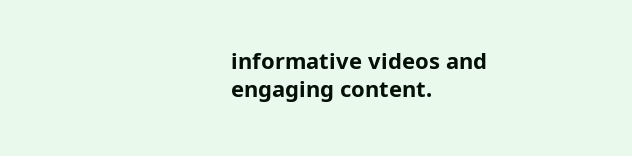informative videos and engaging content.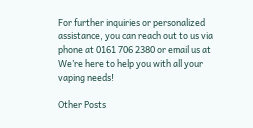For further inquiries or personalized assistance, you can reach out to us via phone at 0161 706 2380 or email us at We’re here to help you with all your vaping needs!

Other Posts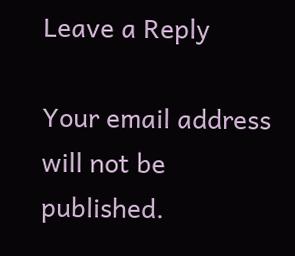Leave a Reply

Your email address will not be published.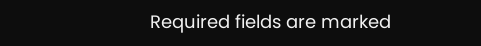Required fields are marked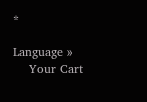*

Language »
    Your Cart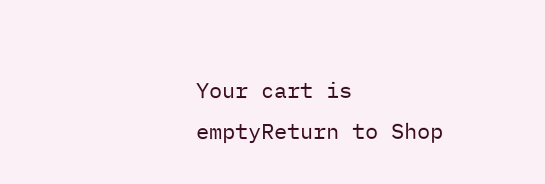Your cart is emptyReturn to Shop